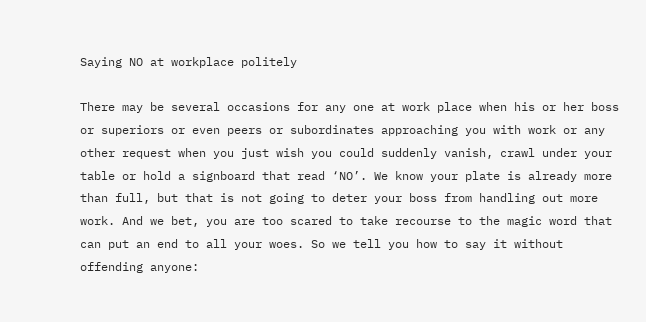Saying NO at workplace politely

There may be several occasions for any one at work place when his or her boss or superiors or even peers or subordinates approaching you with work or any other request when you just wish you could suddenly vanish, crawl under your table or hold a signboard that read ‘NO’. We know your plate is already more than full, but that is not going to deter your boss from handling out more work. And we bet, you are too scared to take recourse to the magic word that can put an end to all your woes. So we tell you how to say it without offending anyone: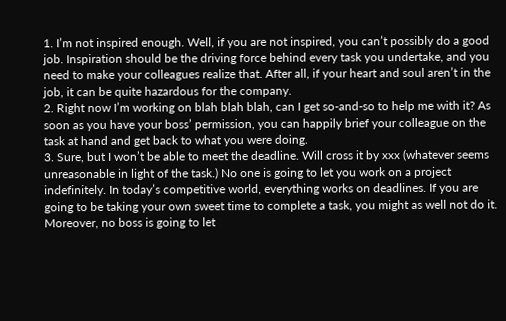1. I’m not inspired enough. Well, if you are not inspired, you can’t possibly do a good job. Inspiration should be the driving force behind every task you undertake, and you need to make your colleagues realize that. After all, if your heart and soul aren’t in the job, it can be quite hazardous for the company.
2. Right now I’m working on blah blah blah, can I get so-and-so to help me with it? As soon as you have your boss’ permission, you can happily brief your colleague on the task at hand and get back to what you were doing.
3. Sure, but I won’t be able to meet the deadline. Will cross it by xxx (whatever seems unreasonable in light of the task.) No one is going to let you work on a project indefinitely. In today’s competitive world, everything works on deadlines. If you are going to be taking your own sweet time to complete a task, you might as well not do it. Moreover, no boss is going to let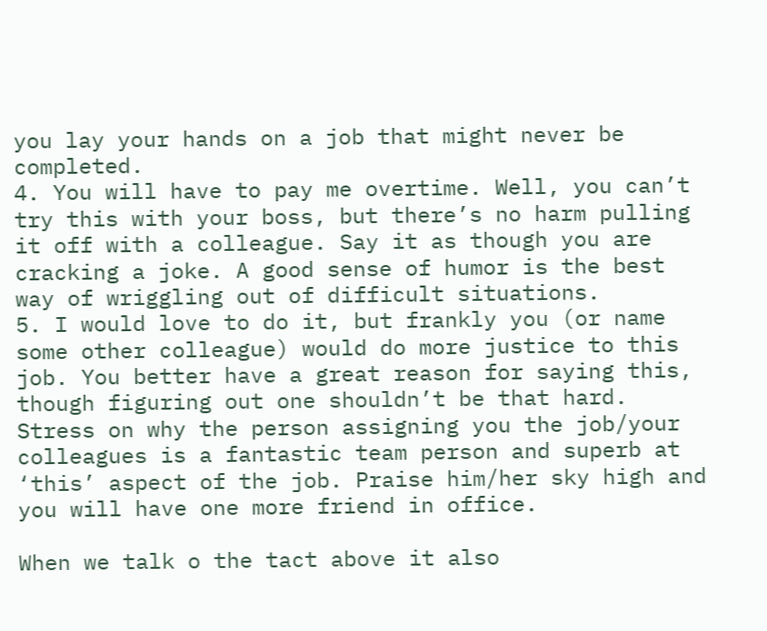you lay your hands on a job that might never be completed.
4. You will have to pay me overtime. Well, you can’t try this with your boss, but there’s no harm pulling it off with a colleague. Say it as though you are cracking a joke. A good sense of humor is the best way of wriggling out of difficult situations.
5. I would love to do it, but frankly you (or name some other colleague) would do more justice to this job. You better have a great reason for saying this, though figuring out one shouldn’t be that hard. Stress on why the person assigning you the job/your colleagues is a fantastic team person and superb at ‘this’ aspect of the job. Praise him/her sky high and you will have one more friend in office.

When we talk o the tact above it also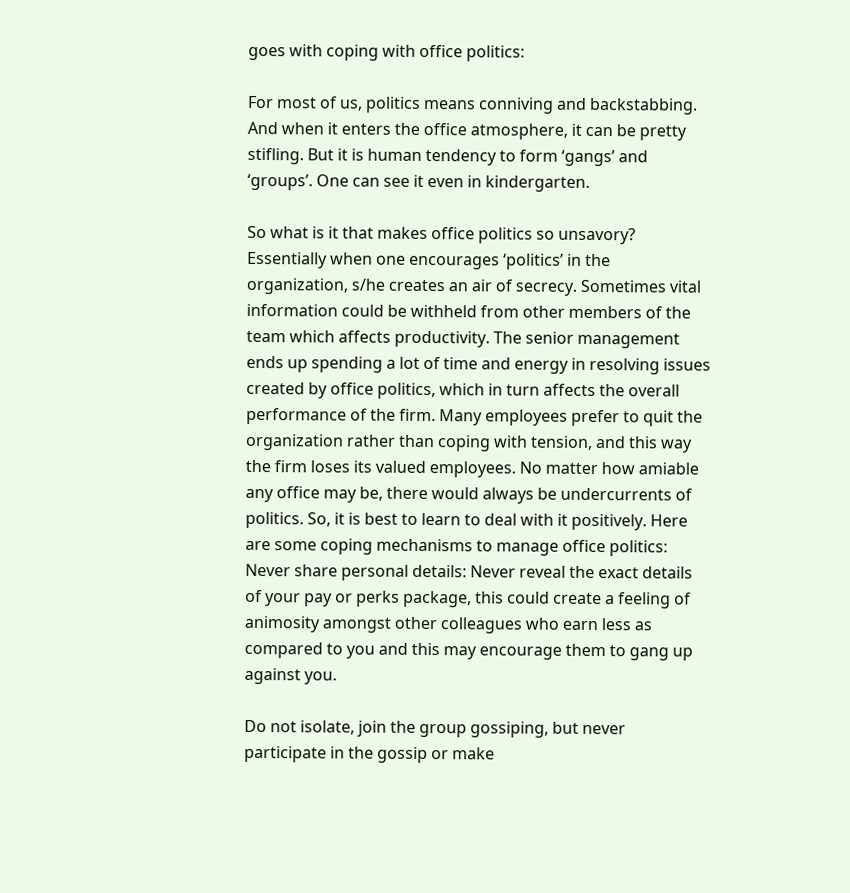goes with coping with office politics:

For most of us, politics means conniving and backstabbing. And when it enters the office atmosphere, it can be pretty stifling. But it is human tendency to form ‘gangs’ and ‘groups’. One can see it even in kindergarten.

So what is it that makes office politics so unsavory? Essentially when one encourages ‘politics’ in the organization, s/he creates an air of secrecy. Sometimes vital information could be withheld from other members of the team which affects productivity. The senior management ends up spending a lot of time and energy in resolving issues created by office politics, which in turn affects the overall performance of the firm. Many employees prefer to quit the organization rather than coping with tension, and this way the firm loses its valued employees. No matter how amiable any office may be, there would always be undercurrents of politics. So, it is best to learn to deal with it positively. Here are some coping mechanisms to manage office politics:
Never share personal details: Never reveal the exact details of your pay or perks package, this could create a feeling of animosity amongst other colleagues who earn less as compared to you and this may encourage them to gang up against you.

Do not isolate, join the group gossiping, but never participate in the gossip or make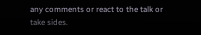any comments or react to the talk or take sides.